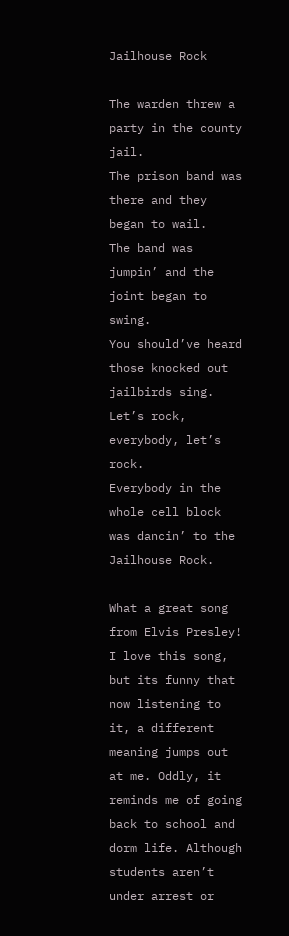Jailhouse Rock

The warden threw a party in the county jail.
The prison band was there and they began to wail.
The band was jumpin’ and the joint began to swing.
You should’ve heard those knocked out jailbirds sing.
Let’s rock, everybody, let’s rock.
Everybody in the whole cell block
was dancin’ to the Jailhouse Rock.

What a great song from Elvis Presley! I love this song, but its funny that now listening to it, a different meaning jumps out at me. Oddly, it reminds me of going back to school and dorm life. Although students aren’t under arrest or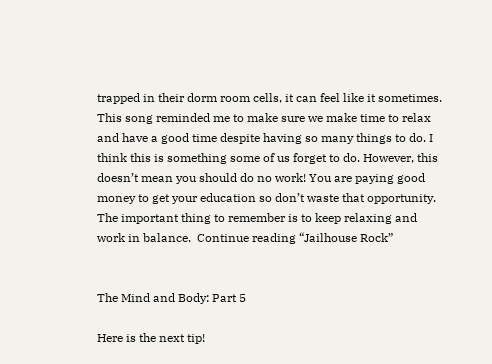trapped in their dorm room cells, it can feel like it sometimes. This song reminded me to make sure we make time to relax and have a good time despite having so many things to do. I think this is something some of us forget to do. However, this doesn’t mean you should do no work! You are paying good money to get your education so don’t waste that opportunity. The important thing to remember is to keep relaxing and work in balance.  Continue reading “Jailhouse Rock”


The Mind and Body: Part 5

Here is the next tip!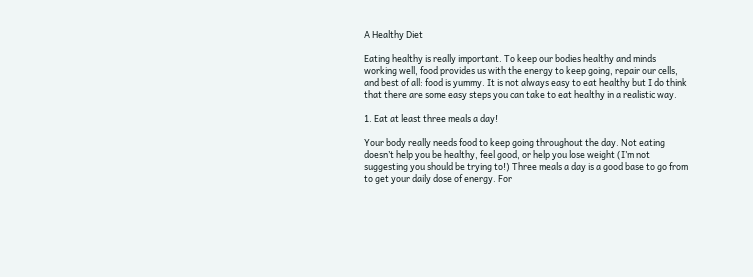A Healthy Diet

Eating healthy is really important. To keep our bodies healthy and minds working well, food provides us with the energy to keep going, repair our cells, and best of all: food is yummy. It is not always easy to eat healthy but I do think that there are some easy steps you can take to eat healthy in a realistic way.

1. Eat at least three meals a day!

Your body really needs food to keep going throughout the day. Not eating doesn’t help you be healthy, feel good, or help you lose weight (I’m not suggesting you should be trying to!) Three meals a day is a good base to go from to get your daily dose of energy. For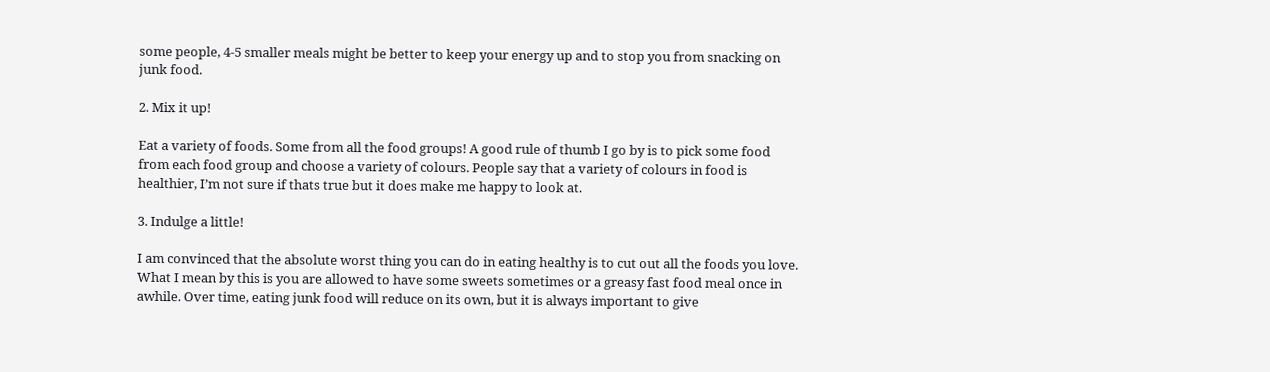some people, 4-5 smaller meals might be better to keep your energy up and to stop you from snacking on junk food.

2. Mix it up!

Eat a variety of foods. Some from all the food groups! A good rule of thumb I go by is to pick some food from each food group and choose a variety of colours. People say that a variety of colours in food is healthier, I’m not sure if thats true but it does make me happy to look at.

3. Indulge a little!

I am convinced that the absolute worst thing you can do in eating healthy is to cut out all the foods you love. What I mean by this is you are allowed to have some sweets sometimes or a greasy fast food meal once in awhile. Over time, eating junk food will reduce on its own, but it is always important to give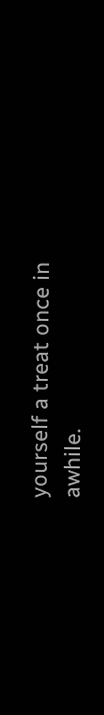yourself a treat once in awhile.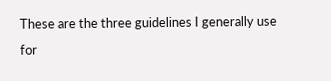These are the three guidelines I generally use for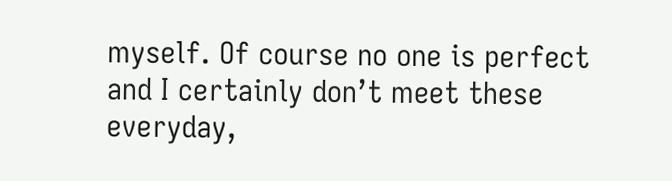myself. Of course no one is perfect and I certainly don’t meet these everyday,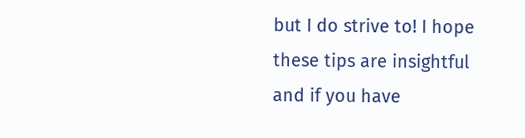but I do strive to! I hope these tips are insightful and if you have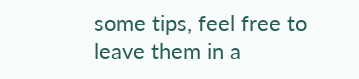some tips, feel free to leave them in a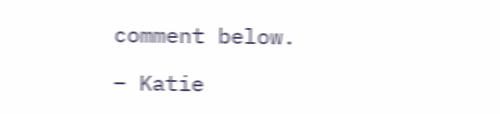comment below.

– Katie